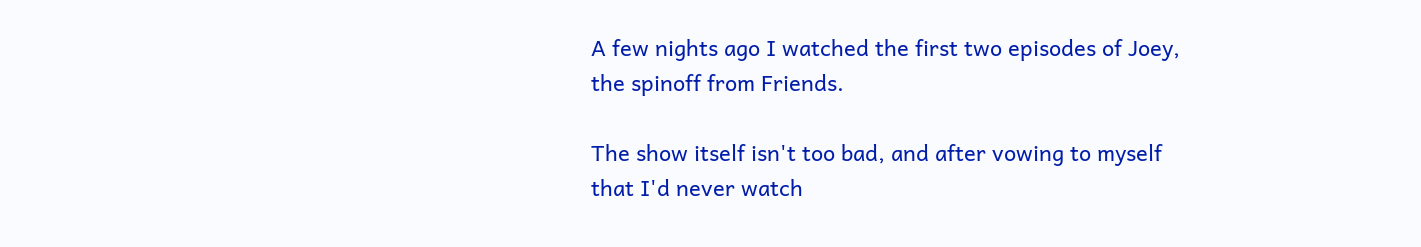A few nights ago I watched the first two episodes of Joey, the spinoff from Friends.

The show itself isn't too bad, and after vowing to myself that I'd never watch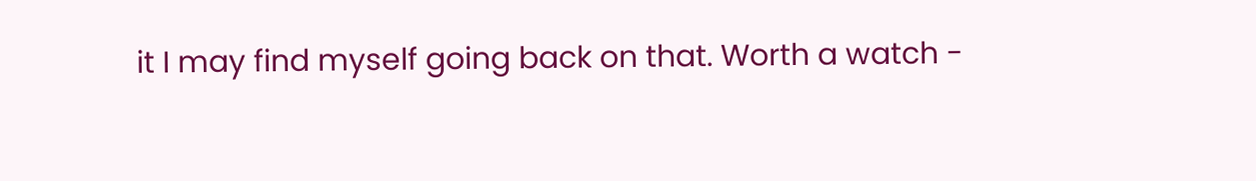it I may find myself going back on that. Worth a watch -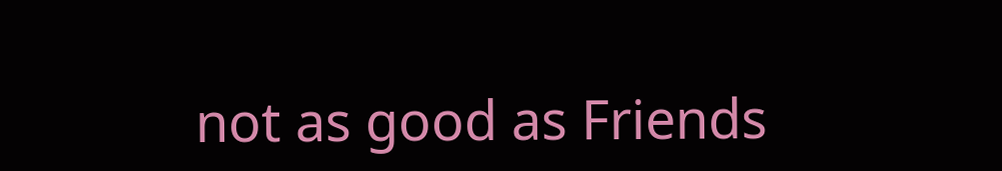not as good as Friends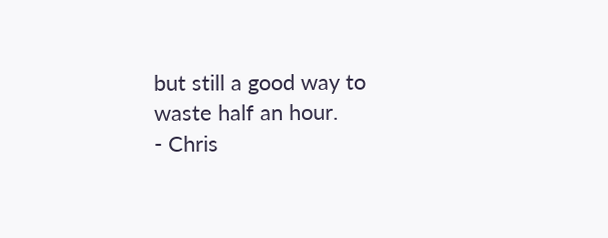but still a good way to waste half an hour.
- Chris